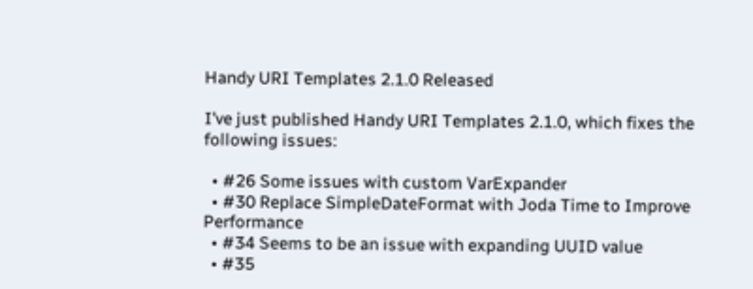Handy URI Templates 2.1.0 Released

I’ve just published Handy URI Templates 2.1.0, which fixes the following issues:

  • #26 Some issues with custom VarExpander
  • #30 Replace SimpleDateFormat with Joda Time to Improve Performance
  • #34 Seems to be an issue with expanding UUID value
  • #35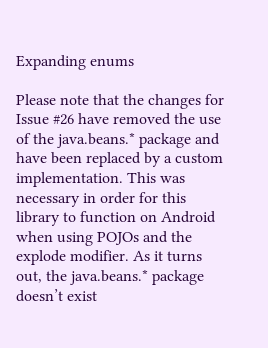Expanding enums

Please note that the changes for Issue #26 have removed the use of the java.beans.* package and have been replaced by a custom implementation. This was necessary in order for this library to function on Android when using POJOs and the explode modifier. As it turns out, the java.beans.* package doesn’t exist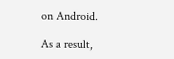on Android.

As a result,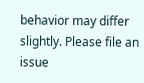behavior may differ slightly. Please file an issue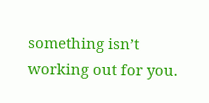something isn’t working out for you.